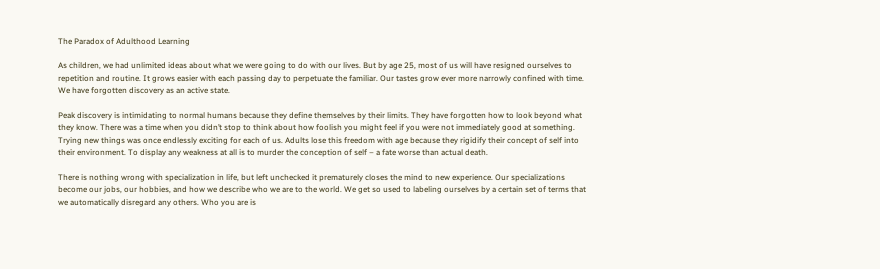The Paradox of Adulthood Learning

As children, we had unlimited ideas about what we were going to do with our lives. But by age 25, most of us will have resigned ourselves to repetition and routine. It grows easier with each passing day to perpetuate the familiar. Our tastes grow ever more narrowly confined with time. We have forgotten discovery as an active state.

Peak discovery is intimidating to normal humans because they define themselves by their limits. They have forgotten how to look beyond what they know. There was a time when you didn’t stop to think about how foolish you might feel if you were not immediately good at something. Trying new things was once endlessly exciting for each of us. Adults lose this freedom with age because they rigidify their concept of self into their environment. To display any weakness at all is to murder the conception of self – a fate worse than actual death.

There is nothing wrong with specialization in life, but left unchecked it prematurely closes the mind to new experience. Our specializations become our jobs, our hobbies, and how we describe who we are to the world. We get so used to labeling ourselves by a certain set of terms that we automatically disregard any others. Who you are is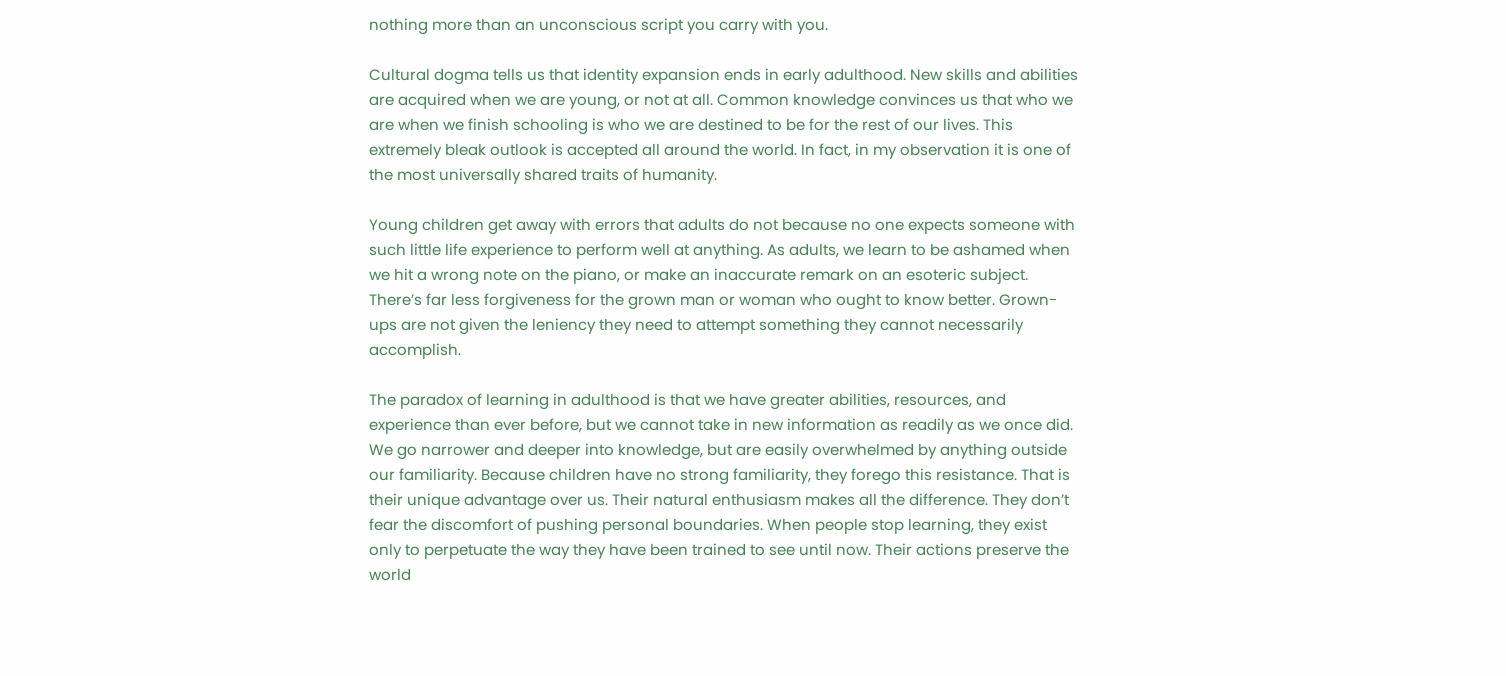nothing more than an unconscious script you carry with you.

Cultural dogma tells us that identity expansion ends in early adulthood. New skills and abilities are acquired when we are young, or not at all. Common knowledge convinces us that who we are when we finish schooling is who we are destined to be for the rest of our lives. This extremely bleak outlook is accepted all around the world. In fact, in my observation it is one of the most universally shared traits of humanity.

Young children get away with errors that adults do not because no one expects someone with such little life experience to perform well at anything. As adults, we learn to be ashamed when we hit a wrong note on the piano, or make an inaccurate remark on an esoteric subject. There’s far less forgiveness for the grown man or woman who ought to know better. Grown-ups are not given the leniency they need to attempt something they cannot necessarily accomplish.

The paradox of learning in adulthood is that we have greater abilities, resources, and experience than ever before, but we cannot take in new information as readily as we once did. We go narrower and deeper into knowledge, but are easily overwhelmed by anything outside our familiarity. Because children have no strong familiarity, they forego this resistance. That is their unique advantage over us. Their natural enthusiasm makes all the difference. They don’t fear the discomfort of pushing personal boundaries. When people stop learning, they exist only to perpetuate the way they have been trained to see until now. Their actions preserve the world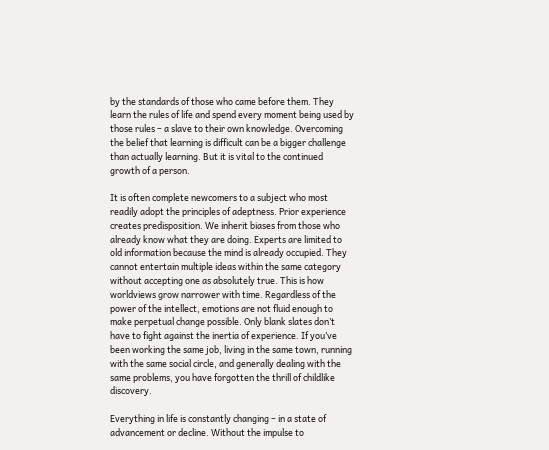by the standards of those who came before them. They learn the rules of life and spend every moment being used by those rules – a slave to their own knowledge. Overcoming the belief that learning is difficult can be a bigger challenge than actually learning. But it is vital to the continued growth of a person.

It is often complete newcomers to a subject who most readily adopt the principles of adeptness. Prior experience creates predisposition. We inherit biases from those who already know what they are doing. Experts are limited to old information because the mind is already occupied. They cannot entertain multiple ideas within the same category without accepting one as absolutely true. This is how worldviews grow narrower with time. Regardless of the power of the intellect, emotions are not fluid enough to make perpetual change possible. Only blank slates don’t have to fight against the inertia of experience. If you’ve been working the same job, living in the same town, running with the same social circle, and generally dealing with the same problems, you have forgotten the thrill of childlike discovery.

Everything in life is constantly changing – in a state of advancement or decline. Without the impulse to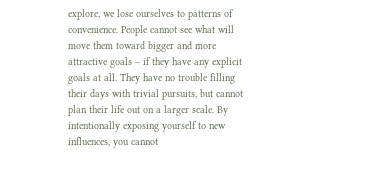explore, we lose ourselves to patterns of convenience. People cannot see what will move them toward bigger and more attractive goals – if they have any explicit goals at all. They have no trouble filling their days with trivial pursuits, but cannot plan their life out on a larger scale. By intentionally exposing yourself to new influences, you cannot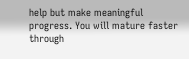help but make meaningful progress. You will mature faster through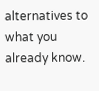alternatives to what you already know.